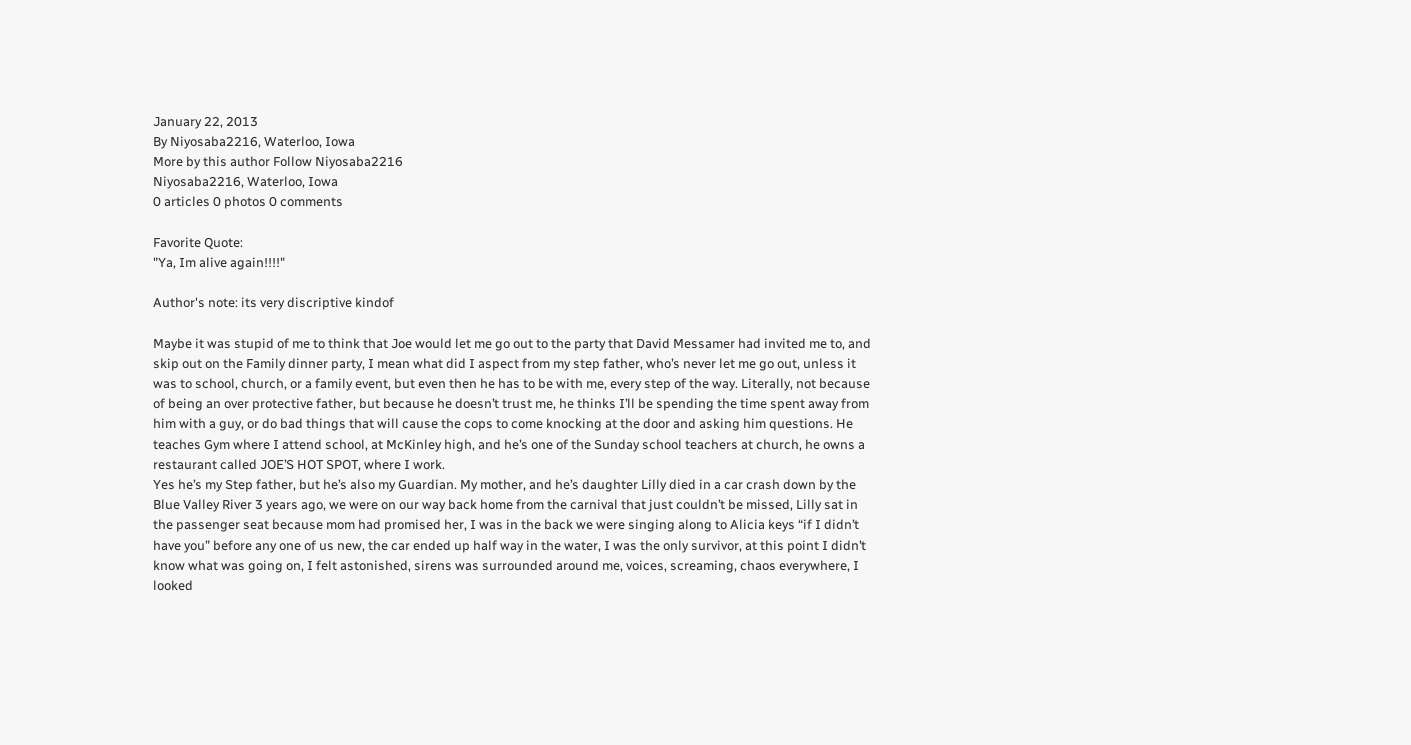January 22, 2013
By Niyosaba2216, Waterloo, Iowa
More by this author Follow Niyosaba2216
Niyosaba2216, Waterloo, Iowa
0 articles 0 photos 0 comments

Favorite Quote:
"Ya, Im alive again!!!!"

Author's note: its very discriptive kindof

Maybe it was stupid of me to think that Joe would let me go out to the party that David Messamer had invited me to, and skip out on the Family dinner party, I mean what did I aspect from my step father, who’s never let me go out, unless it was to school, church, or a family event, but even then he has to be with me, every step of the way. Literally, not because of being an over protective father, but because he doesn’t trust me, he thinks I’ll be spending the time spent away from him with a guy, or do bad things that will cause the cops to come knocking at the door and asking him questions. He teaches Gym where I attend school, at McKinley high, and he’s one of the Sunday school teachers at church, he owns a restaurant called JOE’S HOT SPOT, where I work.
Yes he’s my Step father, but he’s also my Guardian. My mother, and he’s daughter Lilly died in a car crash down by the Blue Valley River 3 years ago, we were on our way back home from the carnival that just couldn’t be missed, Lilly sat in the passenger seat because mom had promised her, I was in the back we were singing along to Alicia keys “if I didn’t have you” before any one of us new, the car ended up half way in the water, I was the only survivor, at this point I didn’t know what was going on, I felt astonished, sirens was surrounded around me, voices, screaming, chaos everywhere, I looked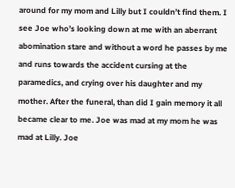around for my mom and Lilly but I couldn’t find them. I see Joe who’s looking down at me with an aberrant abomination stare and without a word he passes by me and runs towards the accident cursing at the paramedics, and crying over his daughter and my mother. After the funeral, than did I gain memory it all became clear to me. Joe was mad at my mom he was mad at Lilly. Joe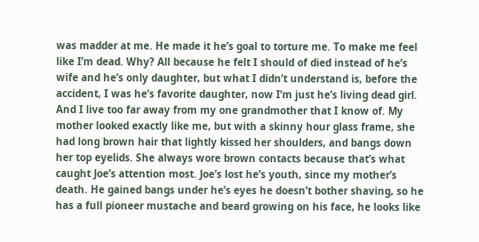was madder at me. He made it he’s goal to torture me. To make me feel like I’m dead. Why? All because he felt I should of died instead of he’s wife and he’s only daughter, but what I didn’t understand is, before the accident, I was he’s favorite daughter, now I’m just he’s living dead girl. And I live too far away from my one grandmother that I know of. My mother looked exactly like me, but with a skinny hour glass frame, she had long brown hair that lightly kissed her shoulders, and bangs down her top eyelids. She always wore brown contacts because that’s what caught Joe’s attention most. Joe’s lost he’s youth, since my mother’s death. He gained bangs under he’s eyes he doesn’t bother shaving, so he has a full pioneer mustache and beard growing on his face, he looks like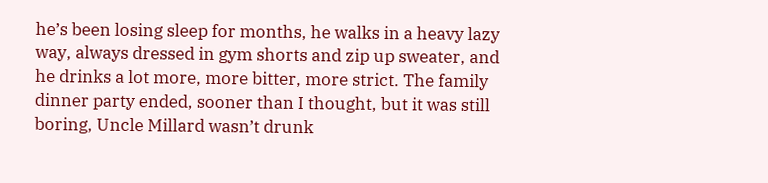he’s been losing sleep for months, he walks in a heavy lazy way, always dressed in gym shorts and zip up sweater, and he drinks a lot more, more bitter, more strict. The family dinner party ended, sooner than I thought, but it was still boring, Uncle Millard wasn’t drunk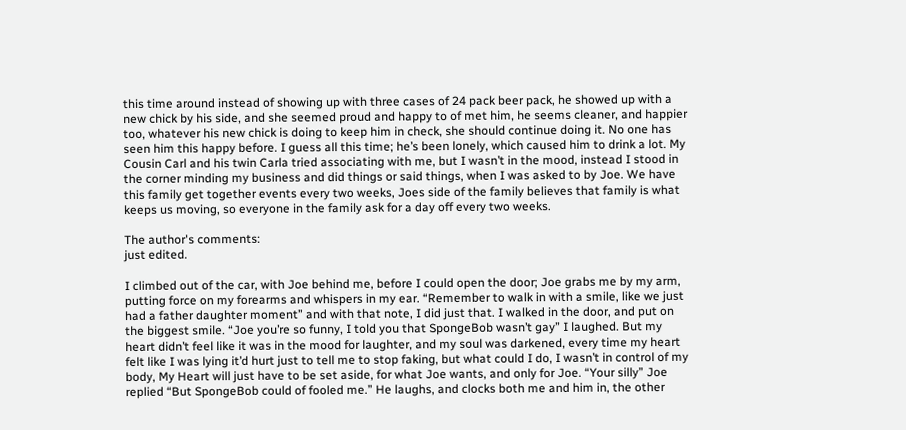this time around instead of showing up with three cases of 24 pack beer pack, he showed up with a new chick by his side, and she seemed proud and happy to of met him, he seems cleaner, and happier too, whatever his new chick is doing to keep him in check, she should continue doing it. No one has seen him this happy before. I guess all this time; he’s been lonely, which caused him to drink a lot. My Cousin Carl and his twin Carla tried associating with me, but I wasn’t in the mood, instead I stood in the corner minding my business and did things or said things, when I was asked to by Joe. We have this family get together events every two weeks, Joes side of the family believes that family is what keeps us moving, so everyone in the family ask for a day off every two weeks.

The author's comments:
just edited.

I climbed out of the car, with Joe behind me, before I could open the door; Joe grabs me by my arm, putting force on my forearms and whispers in my ear. “Remember to walk in with a smile, like we just had a father daughter moment” and with that note, I did just that. I walked in the door, and put on the biggest smile. “Joe you’re so funny, I told you that SpongeBob wasn’t gay” I laughed. But my heart didn’t feel like it was in the mood for laughter, and my soul was darkened, every time my heart felt like I was lying it’d hurt just to tell me to stop faking, but what could I do, I wasn’t in control of my body, My Heart will just have to be set aside, for what Joe wants, and only for Joe. “Your silly” Joe replied “But SpongeBob could of fooled me.” He laughs, and clocks both me and him in, the other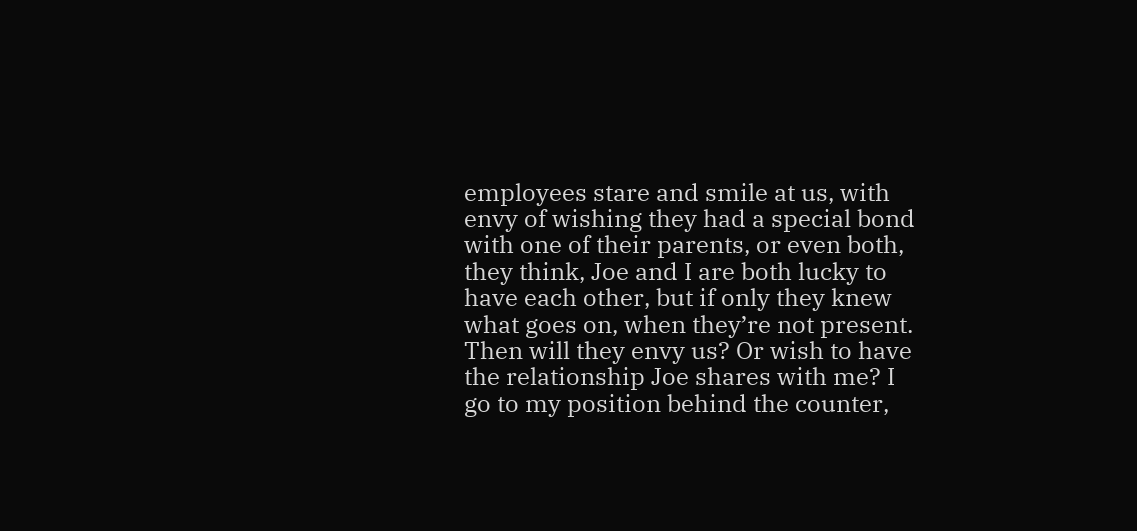employees stare and smile at us, with envy of wishing they had a special bond with one of their parents, or even both, they think, Joe and I are both lucky to have each other, but if only they knew what goes on, when they’re not present. Then will they envy us? Or wish to have the relationship Joe shares with me? I go to my position behind the counter,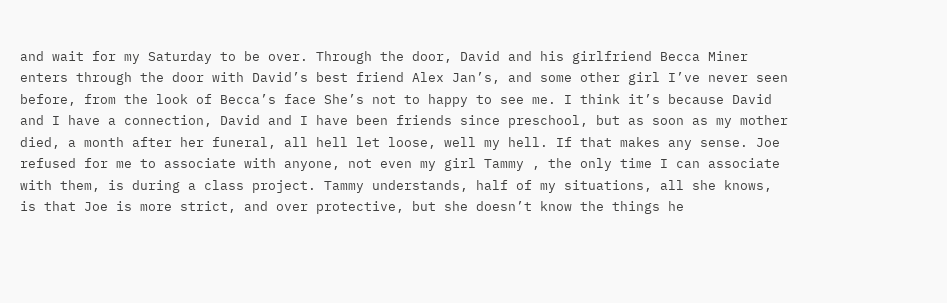and wait for my Saturday to be over. Through the door, David and his girlfriend Becca Miner enters through the door with David’s best friend Alex Jan’s, and some other girl I’ve never seen before, from the look of Becca’s face She’s not to happy to see me. I think it’s because David and I have a connection, David and I have been friends since preschool, but as soon as my mother died, a month after her funeral, all hell let loose, well my hell. If that makes any sense. Joe refused for me to associate with anyone, not even my girl Tammy , the only time I can associate with them, is during a class project. Tammy understands, half of my situations, all she knows, is that Joe is more strict, and over protective, but she doesn’t know the things he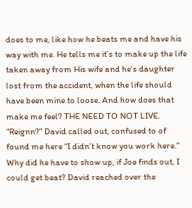does to me, like how he beats me and have his way with me. He tells me it’s to make up the life taken away from His wife and he’s daughter lost from the accident, when the life should have been mine to loose. And how does that make me feel? THE NEED TO NOT LIVE. “Reignn?” David called out, confused to of found me here “I didn’t know you work here.” Why did he have to show up, if Joe finds out, I could get beat? David reached over the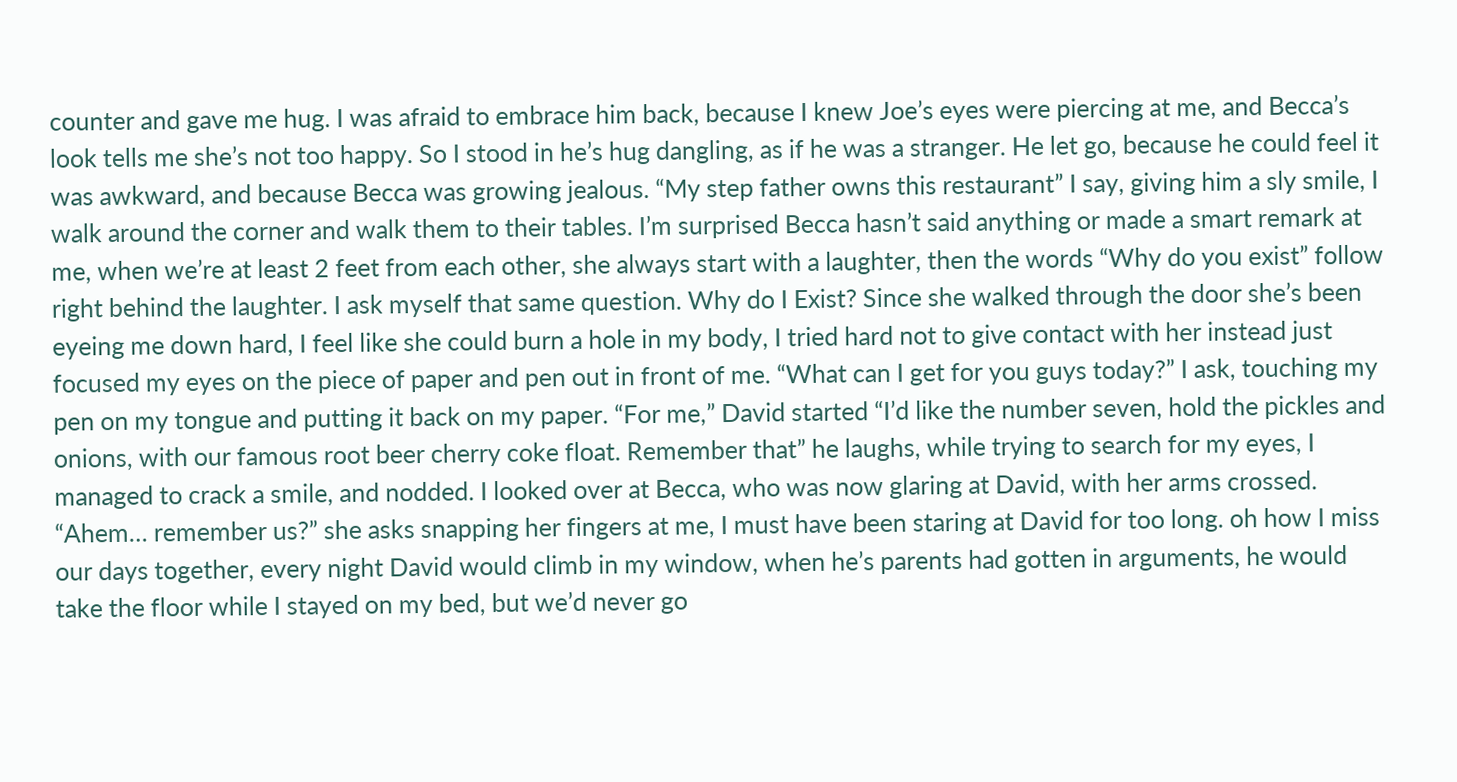counter and gave me hug. I was afraid to embrace him back, because I knew Joe’s eyes were piercing at me, and Becca’s look tells me she’s not too happy. So I stood in he’s hug dangling, as if he was a stranger. He let go, because he could feel it was awkward, and because Becca was growing jealous. “My step father owns this restaurant” I say, giving him a sly smile, I walk around the corner and walk them to their tables. I’m surprised Becca hasn’t said anything or made a smart remark at me, when we’re at least 2 feet from each other, she always start with a laughter, then the words “Why do you exist” follow right behind the laughter. I ask myself that same question. Why do I Exist? Since she walked through the door she’s been eyeing me down hard, I feel like she could burn a hole in my body, I tried hard not to give contact with her instead just focused my eyes on the piece of paper and pen out in front of me. “What can I get for you guys today?” I ask, touching my pen on my tongue and putting it back on my paper. “For me,” David started “I’d like the number seven, hold the pickles and onions, with our famous root beer cherry coke float. Remember that” he laughs, while trying to search for my eyes, I managed to crack a smile, and nodded. I looked over at Becca, who was now glaring at David, with her arms crossed. “Ahem… remember us?” she asks snapping her fingers at me, I must have been staring at David for too long. oh how I miss our days together, every night David would climb in my window, when he’s parents had gotten in arguments, he would take the floor while I stayed on my bed, but we’d never go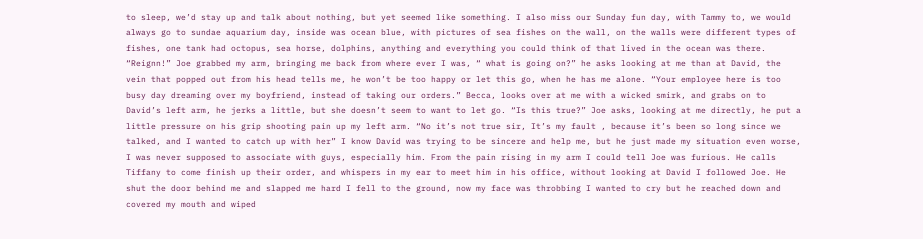to sleep, we’d stay up and talk about nothing, but yet seemed like something. I also miss our Sunday fun day, with Tammy to, we would always go to sundae aquarium day, inside was ocean blue, with pictures of sea fishes on the wall, on the walls were different types of fishes, one tank had octopus, sea horse, dolphins, anything and everything you could think of that lived in the ocean was there. “Reignn!” Joe grabbed my arm, bringing me back from where ever I was, “ what is going on?” he asks looking at me than at David, the vein that popped out from his head tells me, he won’t be too happy or let this go, when he has me alone. “Your employee here is too busy day dreaming over my boyfriend, instead of taking our orders.” Becca, looks over at me with a wicked smirk, and grabs on to David’s left arm, he jerks a little, but she doesn’t seem to want to let go. “Is this true?” Joe asks, looking at me directly, he put a little pressure on his grip shooting pain up my left arm. “No it’s not true sir, It’s my fault , because it’s been so long since we talked, and I wanted to catch up with her” I know David was trying to be sincere and help me, but he just made my situation even worse, I was never supposed to associate with guys, especially him. From the pain rising in my arm I could tell Joe was furious. He calls Tiffany to come finish up their order, and whispers in my ear to meet him in his office, without looking at David I followed Joe. He shut the door behind me and slapped me hard I fell to the ground, now my face was throbbing I wanted to cry but he reached down and covered my mouth and wiped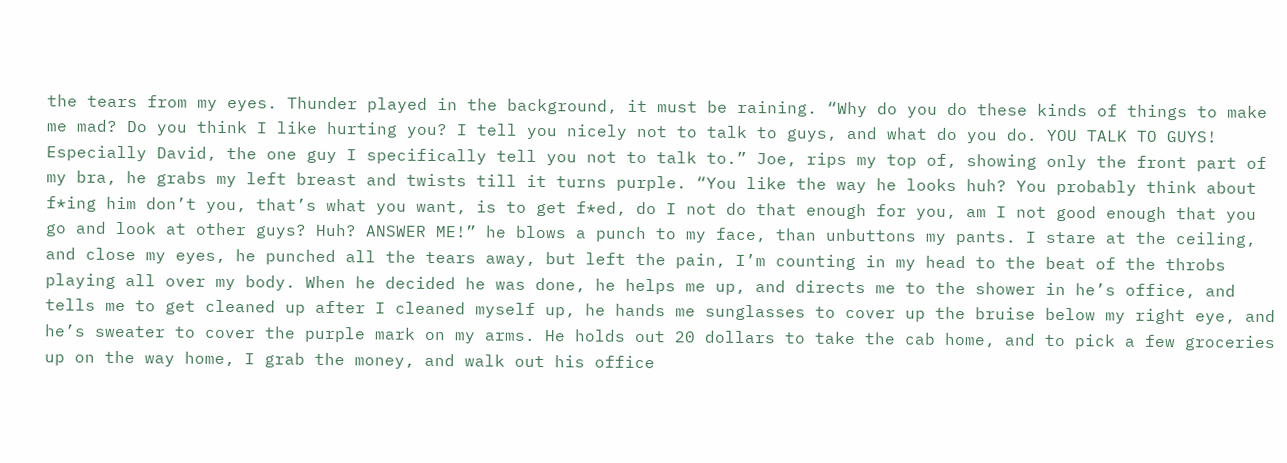the tears from my eyes. Thunder played in the background, it must be raining. “Why do you do these kinds of things to make me mad? Do you think I like hurting you? I tell you nicely not to talk to guys, and what do you do. YOU TALK TO GUYS! Especially David, the one guy I specifically tell you not to talk to.” Joe, rips my top of, showing only the front part of my bra, he grabs my left breast and twists till it turns purple. “You like the way he looks huh? You probably think about f*ing him don’t you, that’s what you want, is to get f*ed, do I not do that enough for you, am I not good enough that you go and look at other guys? Huh? ANSWER ME!” he blows a punch to my face, than unbuttons my pants. I stare at the ceiling, and close my eyes, he punched all the tears away, but left the pain, I’m counting in my head to the beat of the throbs playing all over my body. When he decided he was done, he helps me up, and directs me to the shower in he’s office, and tells me to get cleaned up after I cleaned myself up, he hands me sunglasses to cover up the bruise below my right eye, and he’s sweater to cover the purple mark on my arms. He holds out 20 dollars to take the cab home, and to pick a few groceries up on the way home, I grab the money, and walk out his office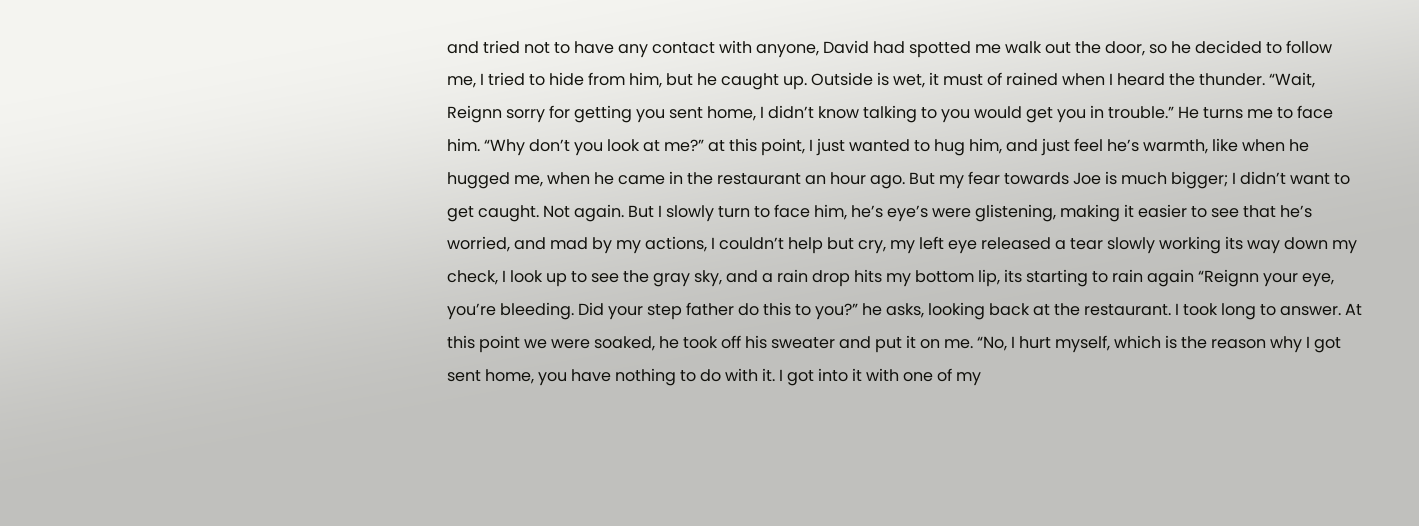and tried not to have any contact with anyone, David had spotted me walk out the door, so he decided to follow me, I tried to hide from him, but he caught up. Outside is wet, it must of rained when I heard the thunder. “Wait, Reignn sorry for getting you sent home, I didn’t know talking to you would get you in trouble.” He turns me to face him. “Why don’t you look at me?” at this point, I just wanted to hug him, and just feel he’s warmth, like when he hugged me, when he came in the restaurant an hour ago. But my fear towards Joe is much bigger; I didn’t want to get caught. Not again. But I slowly turn to face him, he’s eye’s were glistening, making it easier to see that he’s worried, and mad by my actions, I couldn’t help but cry, my left eye released a tear slowly working its way down my check, I look up to see the gray sky, and a rain drop hits my bottom lip, its starting to rain again “Reignn your eye, you’re bleeding. Did your step father do this to you?” he asks, looking back at the restaurant. I took long to answer. At this point we were soaked, he took off his sweater and put it on me. “No, I hurt myself, which is the reason why I got sent home, you have nothing to do with it. I got into it with one of my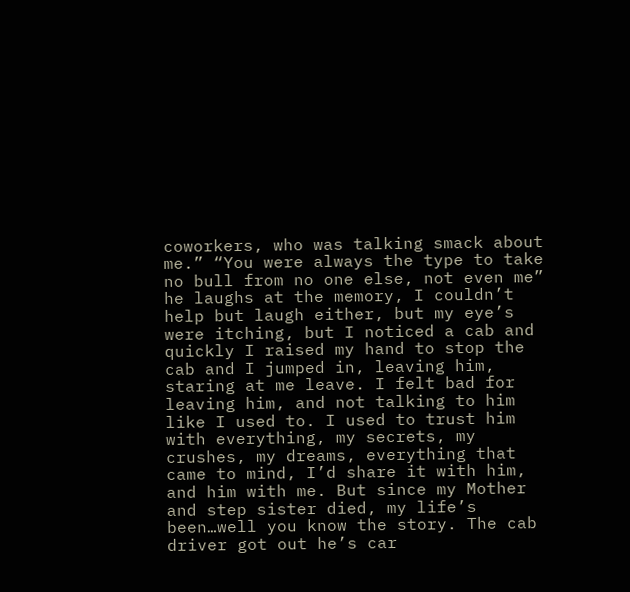coworkers, who was talking smack about me.” “You were always the type to take no bull from no one else, not even me” he laughs at the memory, I couldn’t help but laugh either, but my eye’s were itching, but I noticed a cab and quickly I raised my hand to stop the cab and I jumped in, leaving him, staring at me leave. I felt bad for leaving him, and not talking to him like I used to. I used to trust him with everything, my secrets, my crushes, my dreams, everything that came to mind, I’d share it with him, and him with me. But since my Mother and step sister died, my life’s been…well you know the story. The cab driver got out he’s car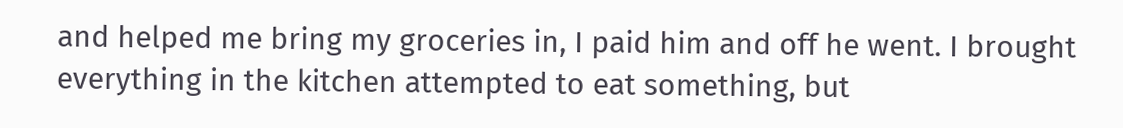and helped me bring my groceries in, I paid him and off he went. I brought everything in the kitchen attempted to eat something, but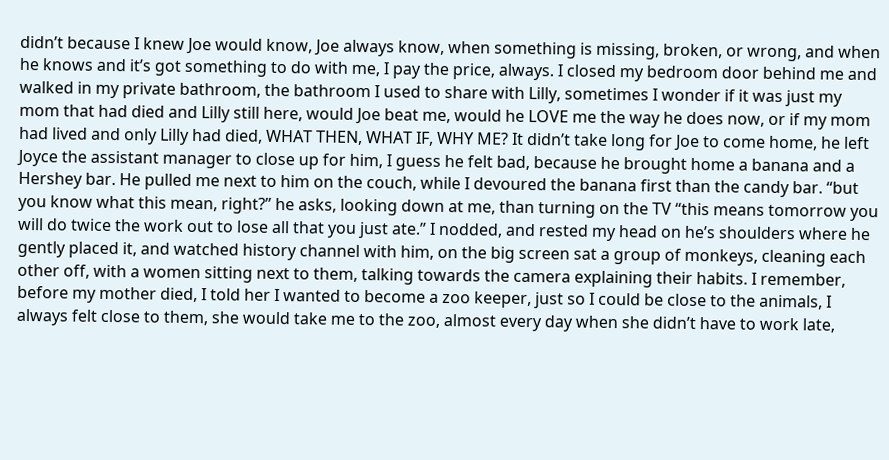didn’t because I knew Joe would know, Joe always know, when something is missing, broken, or wrong, and when he knows and it’s got something to do with me, I pay the price, always. I closed my bedroom door behind me and walked in my private bathroom, the bathroom I used to share with Lilly, sometimes I wonder if it was just my mom that had died and Lilly still here, would Joe beat me, would he LOVE me the way he does now, or if my mom had lived and only Lilly had died, WHAT THEN, WHAT IF, WHY ME? It didn’t take long for Joe to come home, he left Joyce the assistant manager to close up for him, I guess he felt bad, because he brought home a banana and a Hershey bar. He pulled me next to him on the couch, while I devoured the banana first than the candy bar. “but you know what this mean, right?” he asks, looking down at me, than turning on the TV “this means tomorrow you will do twice the work out to lose all that you just ate.” I nodded, and rested my head on he’s shoulders where he gently placed it, and watched history channel with him, on the big screen sat a group of monkeys, cleaning each other off, with a women sitting next to them, talking towards the camera explaining their habits. I remember, before my mother died, I told her I wanted to become a zoo keeper, just so I could be close to the animals, I always felt close to them, she would take me to the zoo, almost every day when she didn’t have to work late,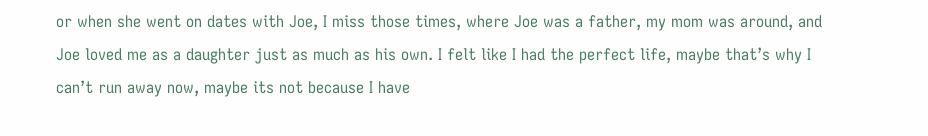or when she went on dates with Joe, I miss those times, where Joe was a father, my mom was around, and Joe loved me as a daughter just as much as his own. I felt like I had the perfect life, maybe that’s why I can’t run away now, maybe its not because I have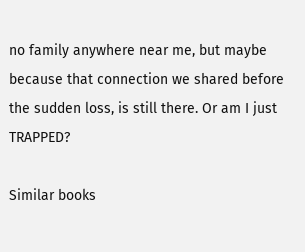no family anywhere near me, but maybe because that connection we shared before the sudden loss, is still there. Or am I just TRAPPED?

Similar books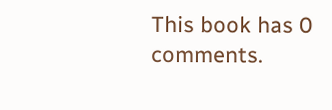This book has 0 comments.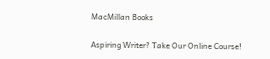MacMillan Books

Aspiring Writer? Take Our Online Course!